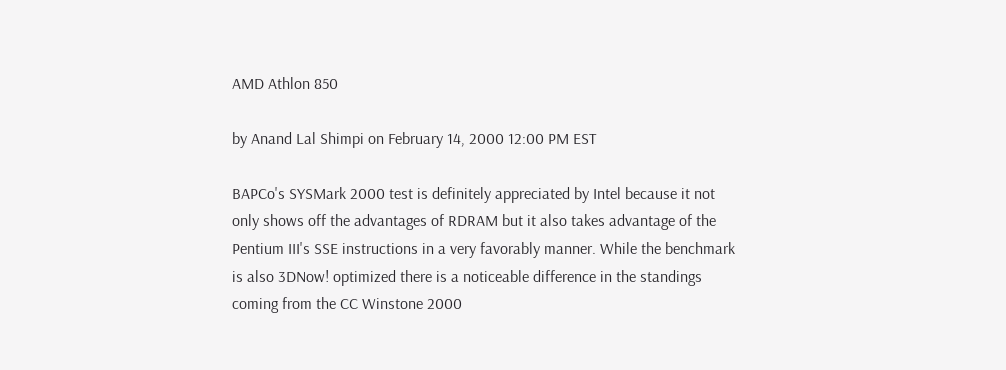AMD Athlon 850

by Anand Lal Shimpi on February 14, 2000 12:00 PM EST

BAPCo's SYSMark 2000 test is definitely appreciated by Intel because it not only shows off the advantages of RDRAM but it also takes advantage of the Pentium III's SSE instructions in a very favorably manner. While the benchmark is also 3DNow! optimized there is a noticeable difference in the standings coming from the CC Winstone 2000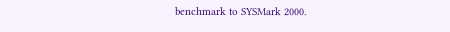benchmark to SYSMark 2000.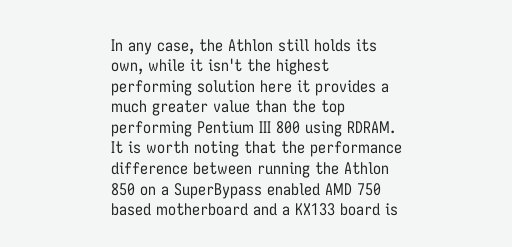In any case, the Athlon still holds its own, while it isn't the highest performing solution here it provides a much greater value than the top performing Pentium III 800 using RDRAM. It is worth noting that the performance difference between running the Athlon 850 on a SuperBypass enabled AMD 750 based motherboard and a KX133 board is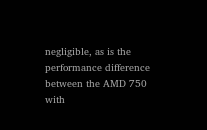negligible, as is the performance difference between the AMD 750 with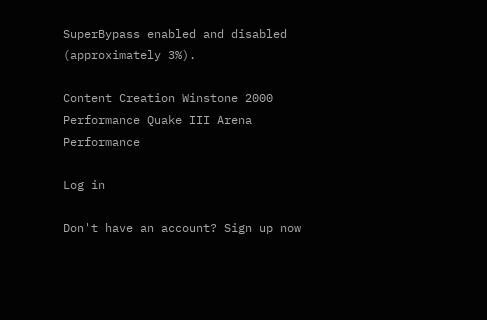SuperBypass enabled and disabled (approximately 3%).

Content Creation Winstone 2000 Performance Quake III Arena Performance

Log in

Don't have an account? Sign up now